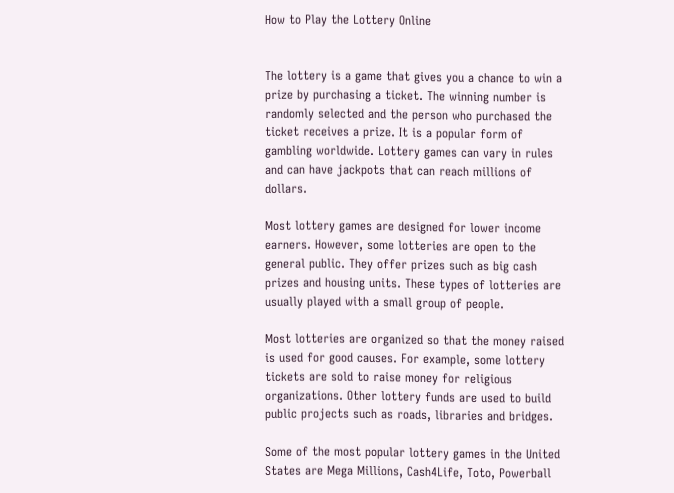How to Play the Lottery Online


The lottery is a game that gives you a chance to win a prize by purchasing a ticket. The winning number is randomly selected and the person who purchased the ticket receives a prize. It is a popular form of gambling worldwide. Lottery games can vary in rules and can have jackpots that can reach millions of dollars.

Most lottery games are designed for lower income earners. However, some lotteries are open to the general public. They offer prizes such as big cash prizes and housing units. These types of lotteries are usually played with a small group of people.

Most lotteries are organized so that the money raised is used for good causes. For example, some lottery tickets are sold to raise money for religious organizations. Other lottery funds are used to build public projects such as roads, libraries and bridges.

Some of the most popular lottery games in the United States are Mega Millions, Cash4Life, Toto, Powerball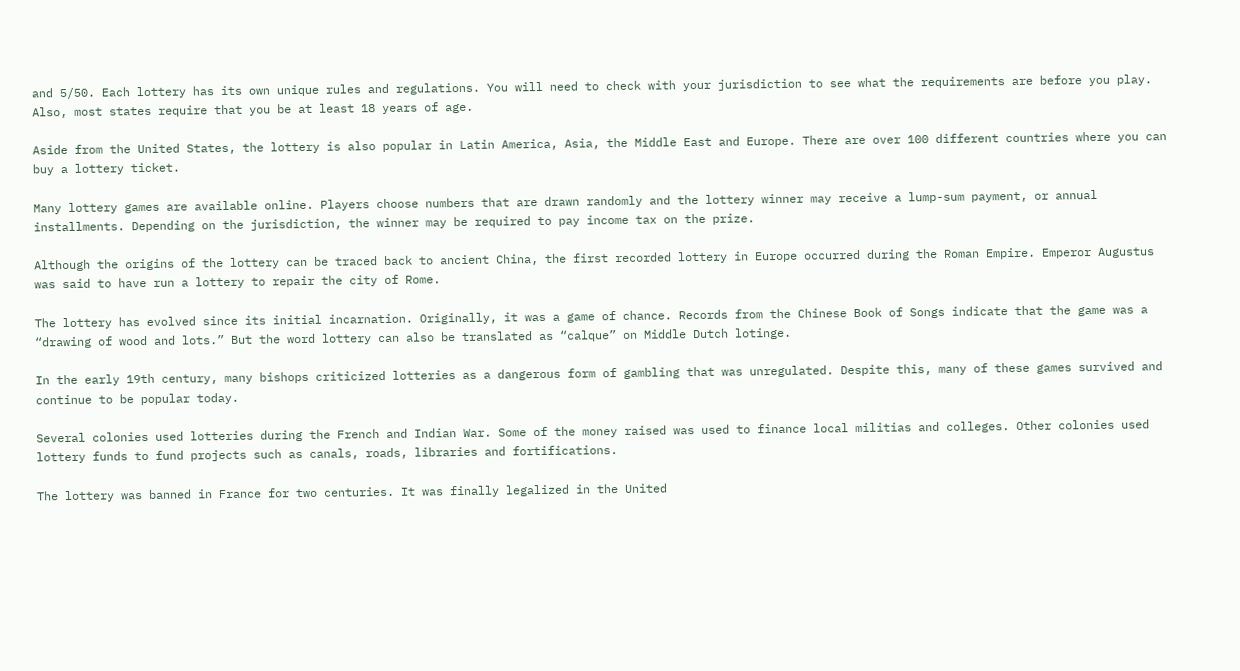and 5/50. Each lottery has its own unique rules and regulations. You will need to check with your jurisdiction to see what the requirements are before you play. Also, most states require that you be at least 18 years of age.

Aside from the United States, the lottery is also popular in Latin America, Asia, the Middle East and Europe. There are over 100 different countries where you can buy a lottery ticket.

Many lottery games are available online. Players choose numbers that are drawn randomly and the lottery winner may receive a lump-sum payment, or annual installments. Depending on the jurisdiction, the winner may be required to pay income tax on the prize.

Although the origins of the lottery can be traced back to ancient China, the first recorded lottery in Europe occurred during the Roman Empire. Emperor Augustus was said to have run a lottery to repair the city of Rome.

The lottery has evolved since its initial incarnation. Originally, it was a game of chance. Records from the Chinese Book of Songs indicate that the game was a “drawing of wood and lots.” But the word lottery can also be translated as “calque” on Middle Dutch lotinge.

In the early 19th century, many bishops criticized lotteries as a dangerous form of gambling that was unregulated. Despite this, many of these games survived and continue to be popular today.

Several colonies used lotteries during the French and Indian War. Some of the money raised was used to finance local militias and colleges. Other colonies used lottery funds to fund projects such as canals, roads, libraries and fortifications.

The lottery was banned in France for two centuries. It was finally legalized in the United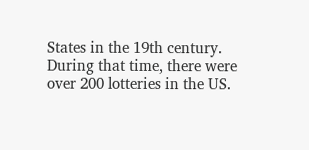States in the 19th century. During that time, there were over 200 lotteries in the US.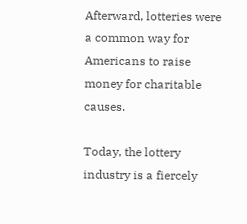Afterward, lotteries were a common way for Americans to raise money for charitable causes.

Today, the lottery industry is a fiercely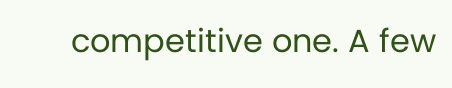competitive one. A few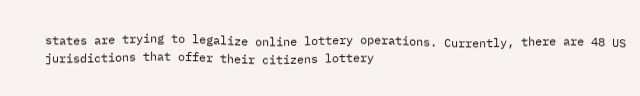states are trying to legalize online lottery operations. Currently, there are 48 US jurisdictions that offer their citizens lottery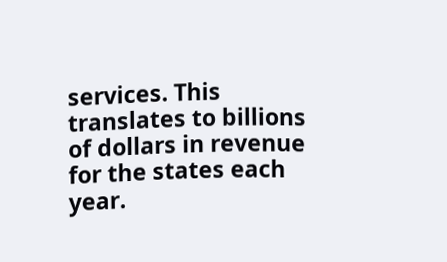services. This translates to billions of dollars in revenue for the states each year.